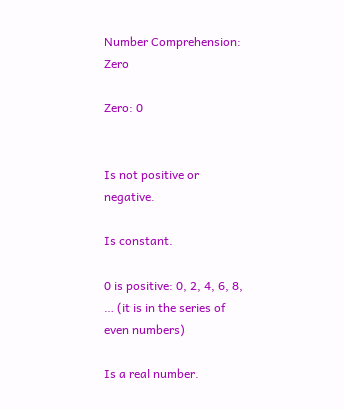Number Comprehension: Zero

Zero: 0


Is not positive or negative.

Is constant.

0 is positive: 0, 2, 4, 6, 8, … (it is in the series of even numbers)

Is a real number.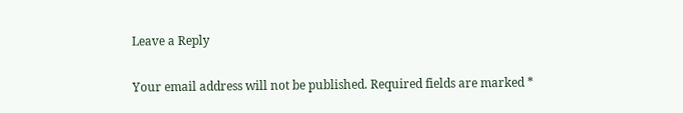Leave a Reply

Your email address will not be published. Required fields are marked *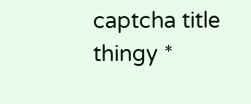captcha title thingy *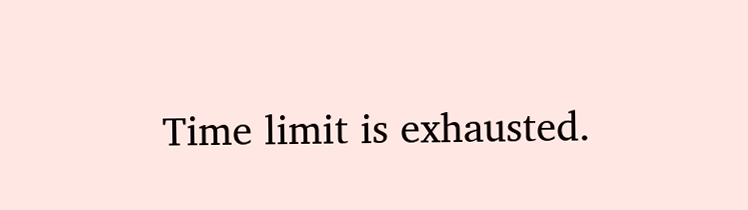Time limit is exhausted.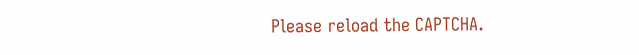Please reload the CAPTCHA.